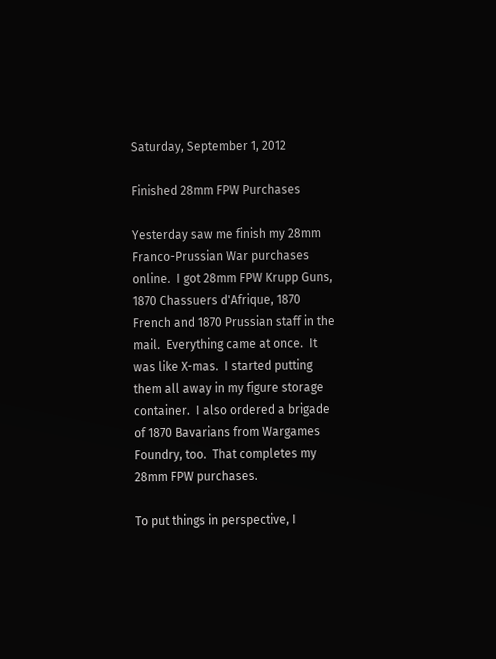Saturday, September 1, 2012

Finished 28mm FPW Purchases

Yesterday saw me finish my 28mm Franco-Prussian War purchases online.  I got 28mm FPW Krupp Guns, 1870 Chassuers d'Afrique, 1870 French and 1870 Prussian staff in the mail.  Everything came at once.  It was like X-mas.  I started putting them all away in my figure storage container.  I also ordered a brigade of 1870 Bavarians from Wargames Foundry, too.  That completes my 28mm FPW purchases.

To put things in perspective, I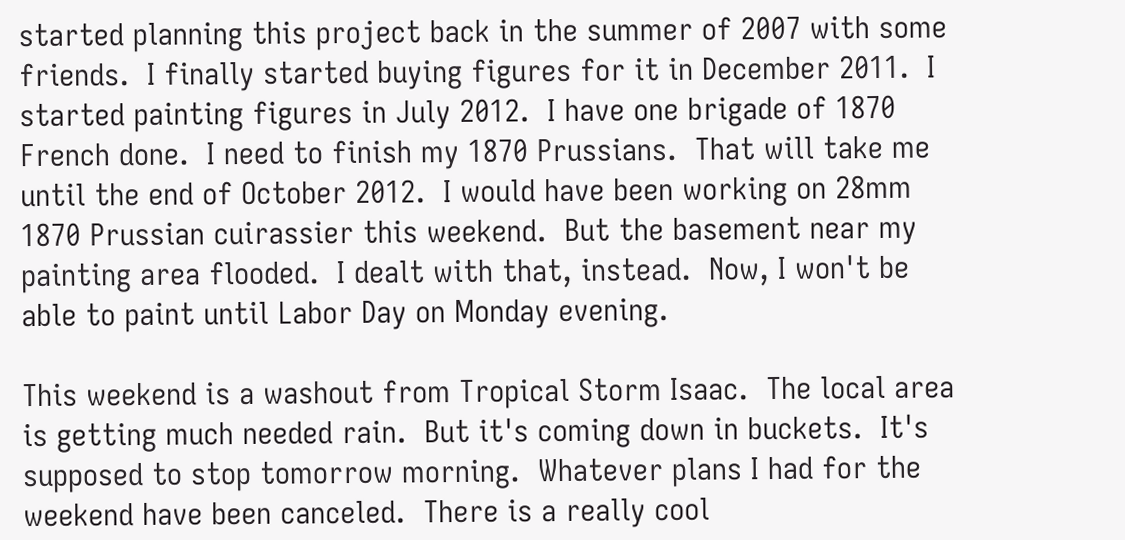started planning this project back in the summer of 2007 with some friends.  I finally started buying figures for it in December 2011.  I started painting figures in July 2012.  I have one brigade of 1870 French done.  I need to finish my 1870 Prussians.  That will take me until the end of October 2012.  I would have been working on 28mm 1870 Prussian cuirassier this weekend.  But the basement near my painting area flooded.  I dealt with that, instead.  Now, I won't be able to paint until Labor Day on Monday evening.

This weekend is a washout from Tropical Storm Isaac.  The local area is getting much needed rain.  But it's coming down in buckets.  It's supposed to stop tomorrow morning.  Whatever plans I had for the weekend have been canceled.  There is a really cool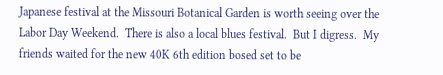Japanese festival at the Missouri Botanical Garden is worth seeing over the Labor Day Weekend.  There is also a local blues festival.  But I digress.  My friends waited for the new 40K 6th edition bosed set to be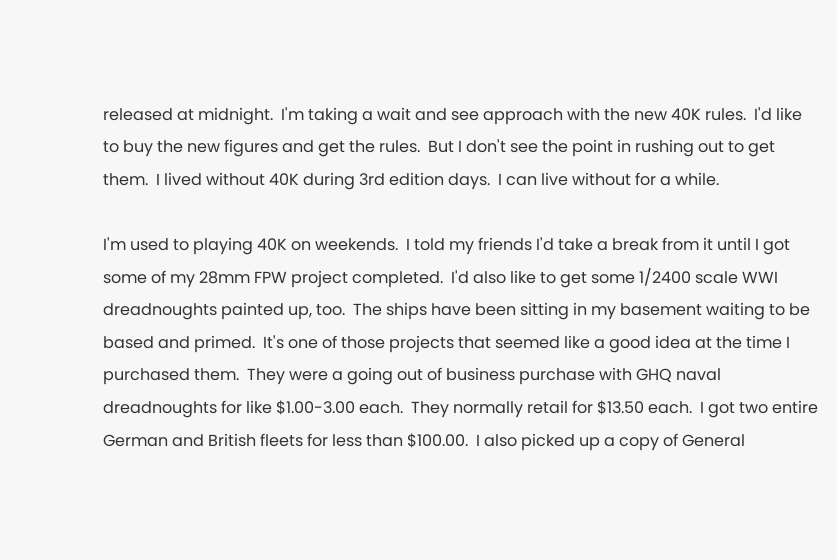released at midnight.  I'm taking a wait and see approach with the new 40K rules.  I'd like to buy the new figures and get the rules.  But I don't see the point in rushing out to get them.  I lived without 40K during 3rd edition days.  I can live without for a while.

I'm used to playing 40K on weekends.  I told my friends I'd take a break from it until I got some of my 28mm FPW project completed.  I'd also like to get some 1/2400 scale WWI dreadnoughts painted up, too.  The ships have been sitting in my basement waiting to be based and primed.  It's one of those projects that seemed like a good idea at the time I purchased them.  They were a going out of business purchase with GHQ naval dreadnoughts for like $1.00-3.00 each.  They normally retail for $13.50 each.  I got two entire German and British fleets for less than $100.00.  I also picked up a copy of General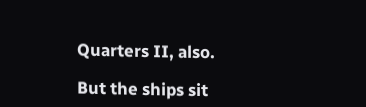Quarters II, also.

But the ships sit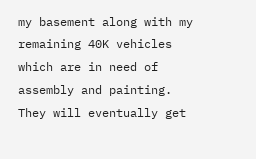my basement along with my remaining 40K vehicles which are in need of assembly and painting.  They will eventually get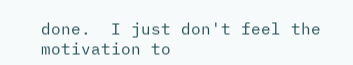done.  I just don't feel the motivation to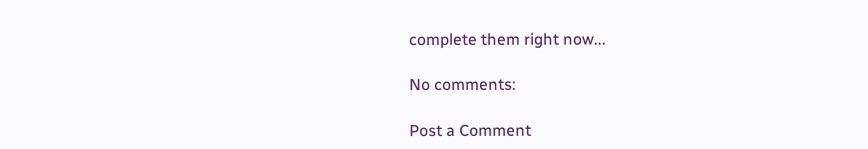complete them right now...

No comments:

Post a Comment